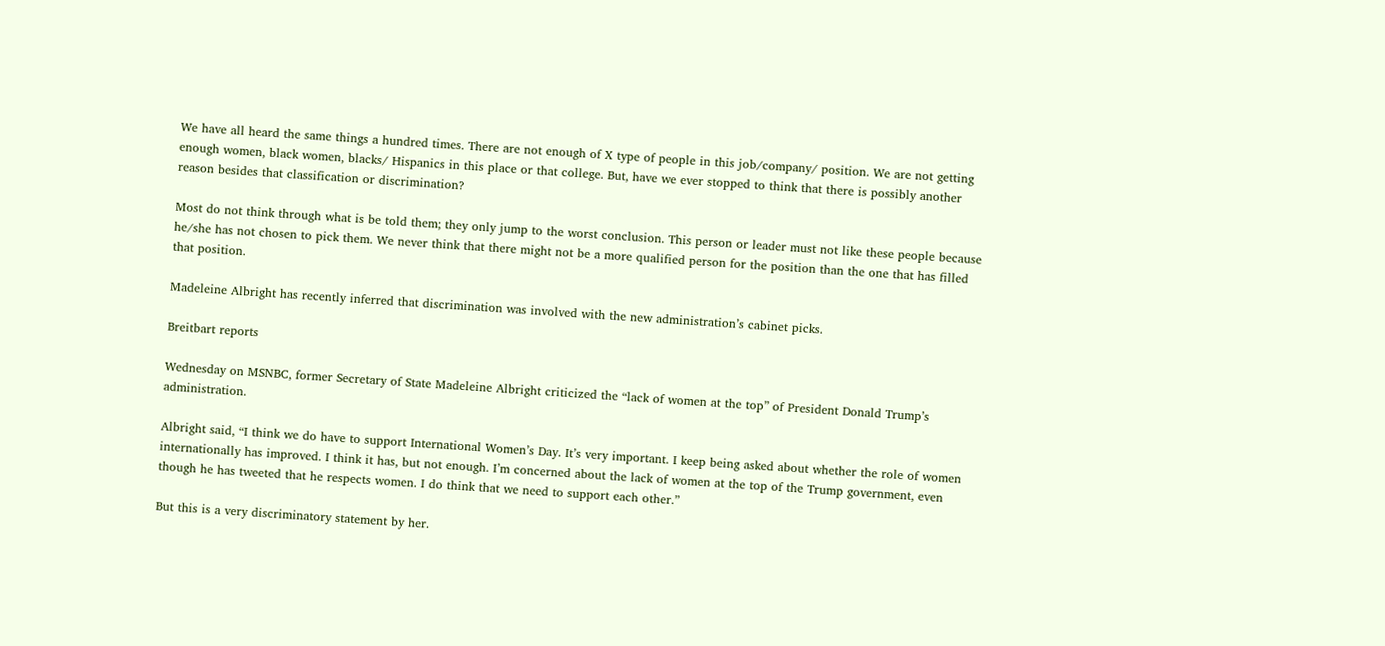We have all heard the same things a hundred times. There are not enough of X type of people in this job/company/ position. We are not getting enough women, black women, blacks/ Hispanics in this place or that college. But, have we ever stopped to think that there is possibly another reason besides that classification or discrimination?

Most do not think through what is be told them; they only jump to the worst conclusion. This person or leader must not like these people because he/she has not chosen to pick them. We never think that there might not be a more qualified person for the position than the one that has filled that position.

Madeleine Albright has recently inferred that discrimination was involved with the new administration’s cabinet picks.

Breitbart reports

Wednesday on MSNBC, former Secretary of State Madeleine Albright criticized the “lack of women at the top” of President Donald Trump’s administration.

Albright said, “I think we do have to support International Women’s Day. It’s very important. I keep being asked about whether the role of women internationally has improved. I think it has, but not enough. I’m concerned about the lack of women at the top of the Trump government, even though he has tweeted that he respects women. I do think that we need to support each other.”

But this is a very discriminatory statement by her.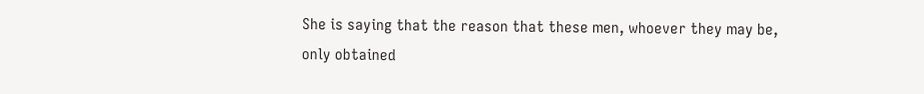She is saying that the reason that these men, whoever they may be, only obtained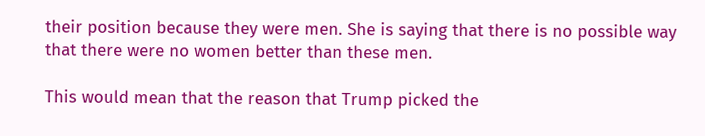their position because they were men. She is saying that there is no possible way that there were no women better than these men.

This would mean that the reason that Trump picked the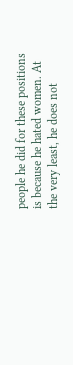people he did for these positions is because he hated women. At the very least, he does not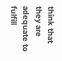think that they are adequate to fulfill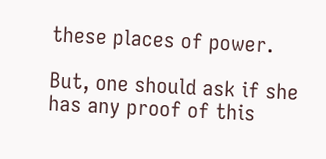these places of power.

But, one should ask if she has any proof of this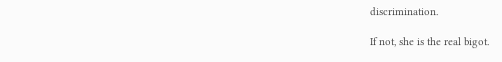discrimination.

If not, she is the real bigot.